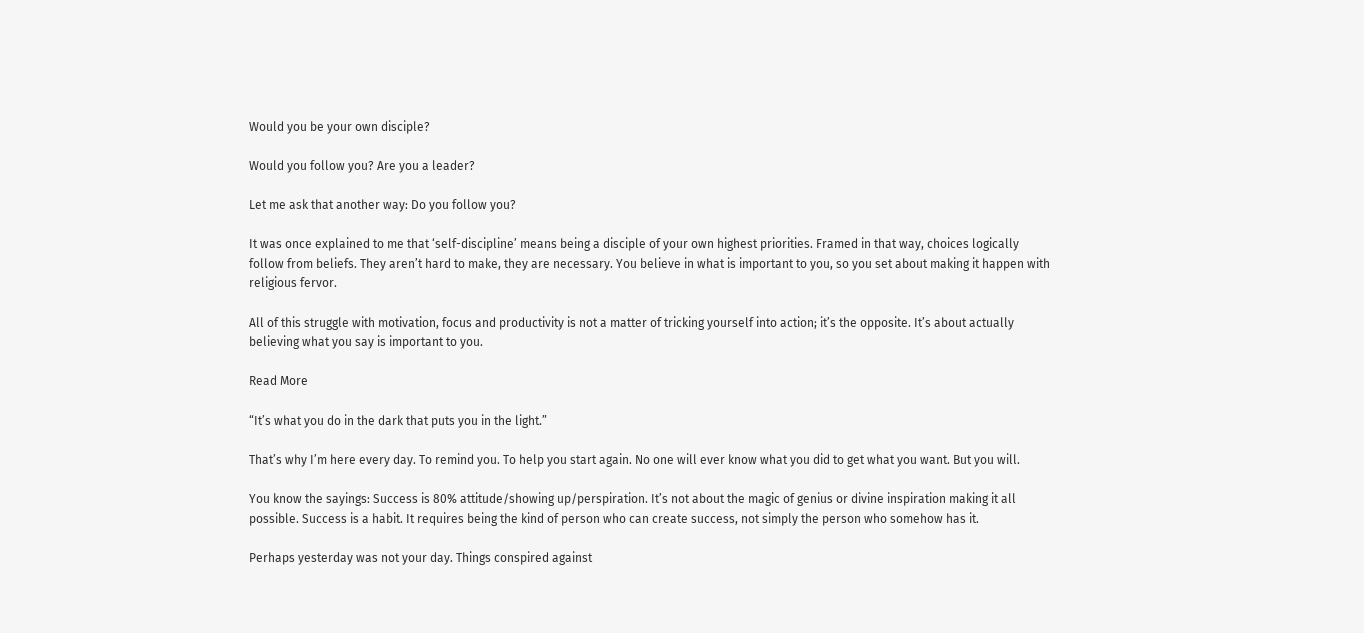Would you be your own disciple?

Would you follow you? Are you a leader?

Let me ask that another way: Do you follow you?

It was once explained to me that ‘self-discipline’ means being a disciple of your own highest priorities. Framed in that way, choices logically follow from beliefs. They aren’t hard to make, they are necessary. You believe in what is important to you, so you set about making it happen with religious fervor.

All of this struggle with motivation, focus and productivity is not a matter of tricking yourself into action; it’s the opposite. It’s about actually believing what you say is important to you.

Read More

“It’s what you do in the dark that puts you in the light.”

That’s why I’m here every day. To remind you. To help you start again. No one will ever know what you did to get what you want. But you will.

You know the sayings: Success is 80% attitude/showing up/perspiration. It’s not about the magic of genius or divine inspiration making it all possible. Success is a habit. It requires being the kind of person who can create success, not simply the person who somehow has it.

Perhaps yesterday was not your day. Things conspired against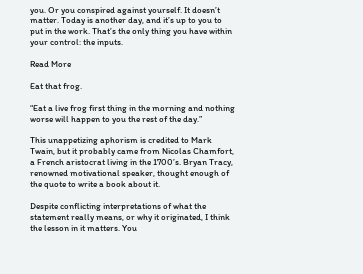you. Or you conspired against yourself. It doesn’t matter. Today is another day, and it’s up to you to put in the work. That’s the only thing you have within your control: the inputs.

Read More

Eat that frog.

“Eat a live frog first thing in the morning and nothing worse will happen to you the rest of the day.”

This unappetizing aphorism is credited to Mark Twain, but it probably came from Nicolas Chamfort, a French aristocrat living in the 1700’s. Bryan Tracy, renowned motivational speaker, thought enough of the quote to write a book about it.

Despite conflicting interpretations of what the statement really means, or why it originated, I think the lesson in it matters. You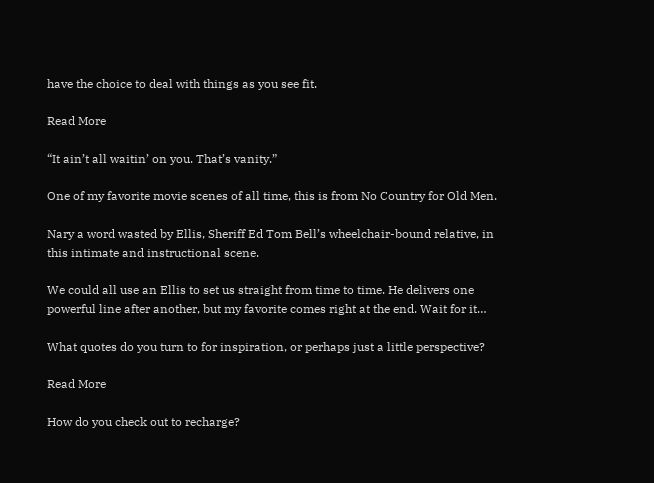have the choice to deal with things as you see fit.

Read More

“It ain’t all waitin’ on you. That’s vanity.”

One of my favorite movie scenes of all time, this is from No Country for Old Men.

Nary a word wasted by Ellis, Sheriff Ed Tom Bell’s wheelchair-bound relative, in this intimate and instructional scene.

We could all use an Ellis to set us straight from time to time. He delivers one powerful line after another, but my favorite comes right at the end. Wait for it…

What quotes do you turn to for inspiration, or perhaps just a little perspective?

Read More

How do you check out to recharge?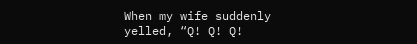When my wife suddenly yelled, “Q! Q! Q!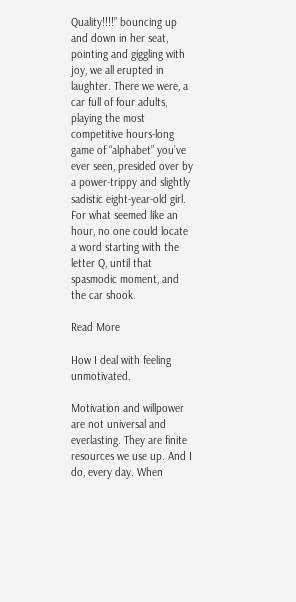Quality!!!!” bouncing up and down in her seat, pointing and giggling with joy, we all erupted in laughter. There we were, a car full of four adults, playing the most competitive hours-long game of “alphabet” you’ve ever seen, presided over by a power-trippy and slightly sadistic eight-year-old girl. For what seemed like an hour, no one could locate a word starting with the letter Q, until that spasmodic moment, and the car shook.

Read More

How I deal with feeling unmotivated.

Motivation and willpower are not universal and everlasting. They are finite resources we use up. And I do, every day. When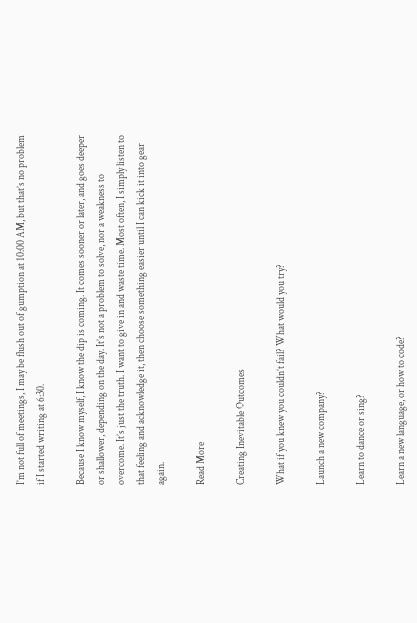I’m not full of meetings, I may be flush out of gumption at 10:00 AM, but that’s no problem if I started writing at 6:30.

Because I know myself, I know the dip is coming. It comes sooner or later, and goes deeper or shallower, depending on the day. It’s not a problem to solve, nor a weakness to overcome. It’s just the truth. I want to give in and waste time. Most often, I simply listen to that feeling and acknowledge it, then choose something easier until I can kick it into gear again.

Read More

Creating Inevitable Outcomes

What if you knew you couldn’t fail? What would you try?

Launch a new company?

Learn to dance or sing?

Learn a new language, or how to code?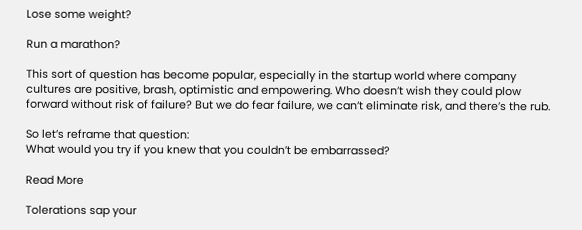Lose some weight?

Run a marathon?

This sort of question has become popular, especially in the startup world where company cultures are positive, brash, optimistic and empowering. Who doesn’t wish they could plow forward without risk of failure? But we do fear failure, we can’t eliminate risk, and there’s the rub.

So let’s reframe that question:
What would you try if you knew that you couldn’t be embarrassed?

Read More

Tolerations sap your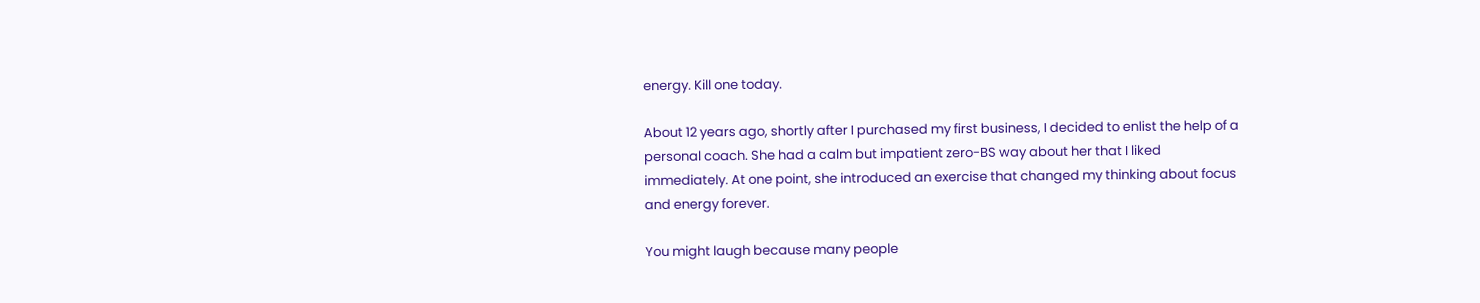energy. Kill one today.

About 12 years ago, shortly after I purchased my first business, I decided to enlist the help of a personal coach. She had a calm but impatient zero-BS way about her that I liked immediately. At one point, she introduced an exercise that changed my thinking about focus and energy forever.

You might laugh because many people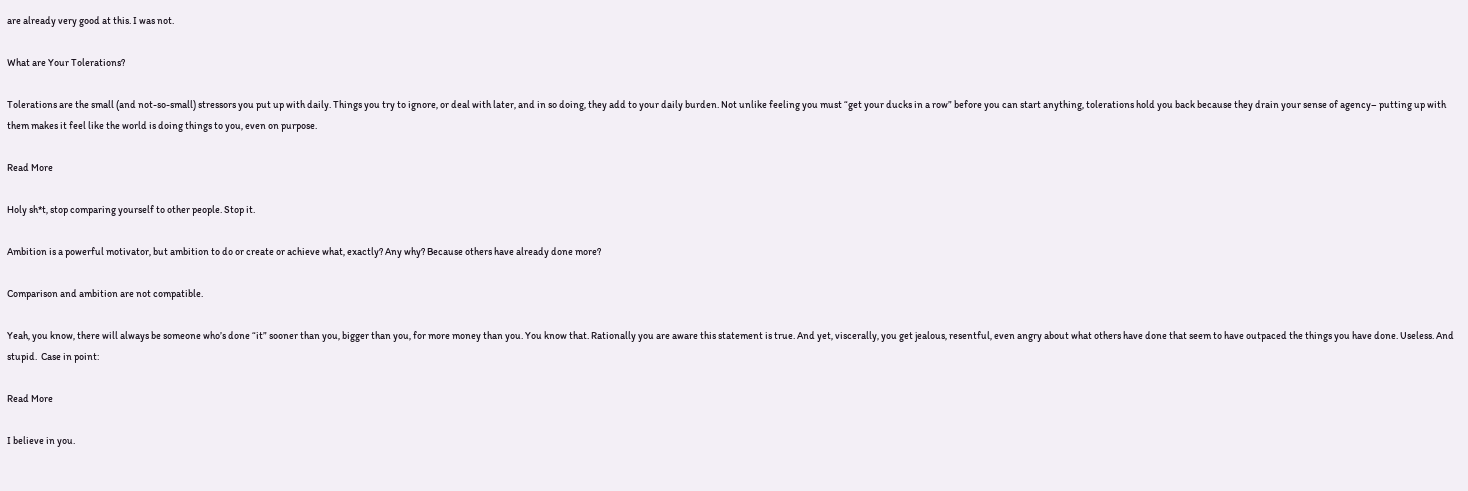are already very good at this. I was not.

What are Your Tolerations?

Tolerations are the small (and not-so-small) stressors you put up with daily. Things you try to ignore, or deal with later, and in so doing, they add to your daily burden. Not unlike feeling you must “get your ducks in a row” before you can start anything, tolerations hold you back because they drain your sense of agency– putting up with them makes it feel like the world is doing things to you, even on purpose.

Read More

Holy sh*t, stop comparing yourself to other people. Stop it.

Ambition is a powerful motivator, but ambition to do or create or achieve what, exactly? Any why? Because others have already done more?

Comparison and ambition are not compatible.

Yeah, you know, there will always be someone who’s done “it” sooner than you, bigger than you, for more money than you. You know that. Rationally you are aware this statement is true. And yet, viscerally, you get jealous, resentful, even angry about what others have done that seem to have outpaced the things you have done. Useless. And stupid.  Case in point:

Read More

I believe in you.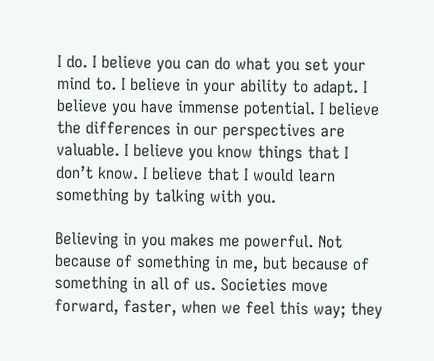I do. I believe you can do what you set your mind to. I believe in your ability to adapt. I believe you have immense potential. I believe the differences in our perspectives are valuable. I believe you know things that I don’t know. I believe that I would learn something by talking with you.

Believing in you makes me powerful. Not because of something in me, but because of something in all of us. Societies move forward, faster, when we feel this way; they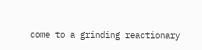come to a grinding reactionary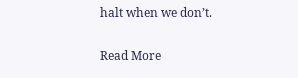halt when we don’t.

Read More